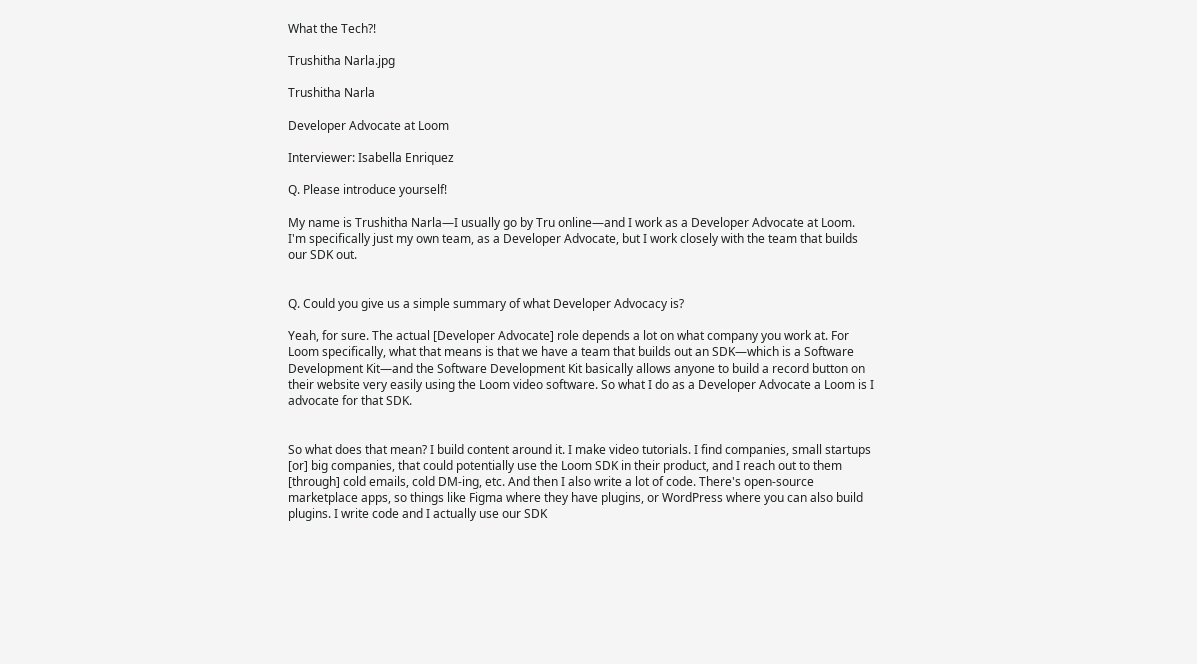What the Tech?!

Trushitha Narla.jpg

Trushitha Narla

Developer Advocate at Loom

Interviewer: Isabella Enriquez

Q. Please introduce yourself!

My name is Trushitha Narla—I usually go by Tru online—and I work as a Developer Advocate at Loom. I'm specifically just my own team, as a Developer Advocate, but I work closely with the team that builds our SDK out.


Q. Could you give us a simple summary of what Developer Advocacy is?

Yeah, for sure. The actual [Developer Advocate] role depends a lot on what company you work at. For Loom specifically, what that means is that we have a team that builds out an SDK—which is a Software Development Kit—and the Software Development Kit basically allows anyone to build a record button on their website very easily using the Loom video software. So what I do as a Developer Advocate a Loom is I advocate for that SDK.


So what does that mean? I build content around it. I make video tutorials. I find companies, small startups [or] big companies, that could potentially use the Loom SDK in their product, and I reach out to them [through] cold emails, cold DM-ing, etc. And then I also write a lot of code. There's open-source marketplace apps, so things like Figma where they have plugins, or WordPress where you can also build plugins. I write code and I actually use our SDK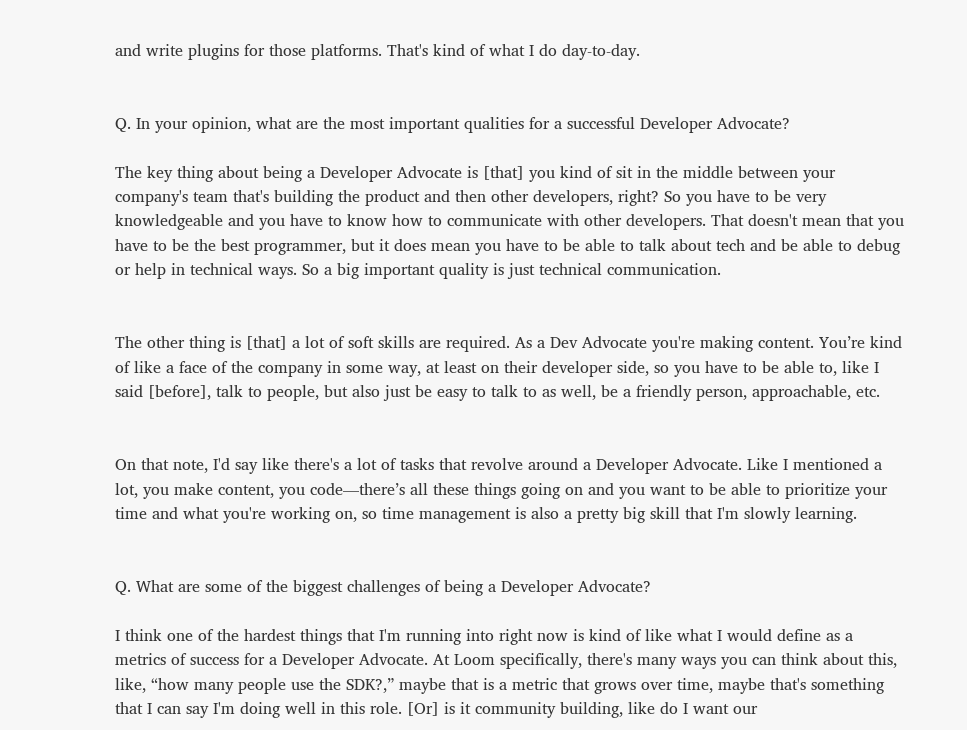and write plugins for those platforms. That's kind of what I do day-to-day.


Q. In your opinion, what are the most important qualities for a successful Developer Advocate?

The key thing about being a Developer Advocate is [that] you kind of sit in the middle between your company's team that's building the product and then other developers, right? So you have to be very knowledgeable and you have to know how to communicate with other developers. That doesn't mean that you have to be the best programmer, but it does mean you have to be able to talk about tech and be able to debug or help in technical ways. So a big important quality is just technical communication.


The other thing is [that] a lot of soft skills are required. As a Dev Advocate you're making content. You’re kind of like a face of the company in some way, at least on their developer side, so you have to be able to, like I said [before], talk to people, but also just be easy to talk to as well, be a friendly person, approachable, etc.


On that note, I'd say like there's a lot of tasks that revolve around a Developer Advocate. Like I mentioned a lot, you make content, you code—there’s all these things going on and you want to be able to prioritize your time and what you're working on, so time management is also a pretty big skill that I'm slowly learning.


Q. What are some of the biggest challenges of being a Developer Advocate?

I think one of the hardest things that I'm running into right now is kind of like what I would define as a metrics of success for a Developer Advocate. At Loom specifically, there's many ways you can think about this, like, “how many people use the SDK?,” maybe that is a metric that grows over time, maybe that's something that I can say I'm doing well in this role. [Or] is it community building, like do I want our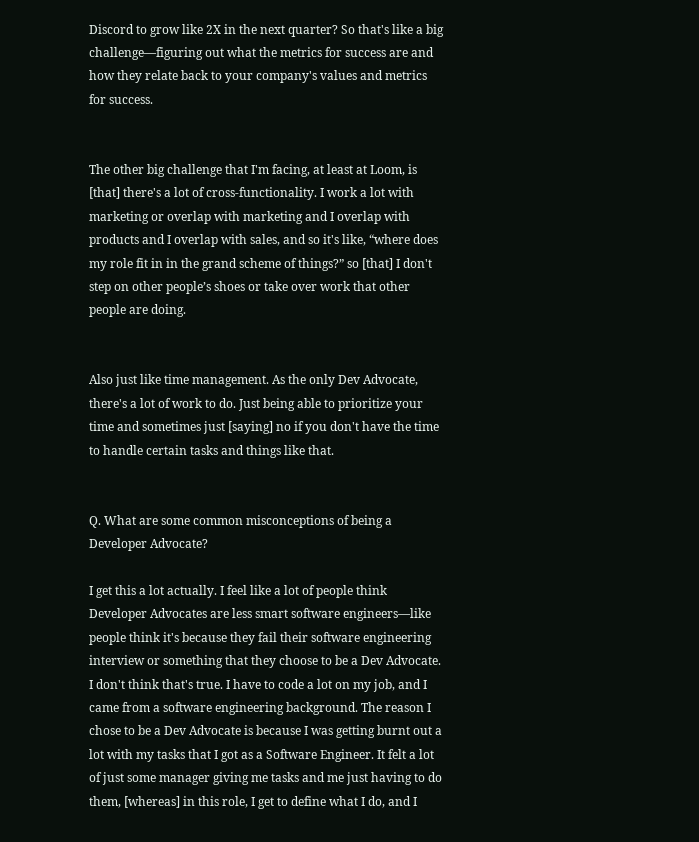Discord to grow like 2X in the next quarter? So that's like a big challenge—figuring out what the metrics for success are and how they relate back to your company's values and metrics for success.


The other big challenge that I'm facing, at least at Loom, is [that] there's a lot of cross-functionality. I work a lot with marketing or overlap with marketing and I overlap with products and I overlap with sales, and so it's like, “where does my role fit in in the grand scheme of things?” so [that] I don't step on other people’s shoes or take over work that other people are doing.


Also just like time management. As the only Dev Advocate, there's a lot of work to do. Just being able to prioritize your time and sometimes just [saying] no if you don't have the time to handle certain tasks and things like that.


Q. What are some common misconceptions of being a Developer Advocate?

I get this a lot actually. I feel like a lot of people think Developer Advocates are less smart software engineers—like people think it's because they fail their software engineering interview or something that they choose to be a Dev Advocate. I don't think that's true. I have to code a lot on my job, and I came from a software engineering background. The reason I chose to be a Dev Advocate is because I was getting burnt out a lot with my tasks that I got as a Software Engineer. It felt a lot of just some manager giving me tasks and me just having to do them, [whereas] in this role, I get to define what I do, and I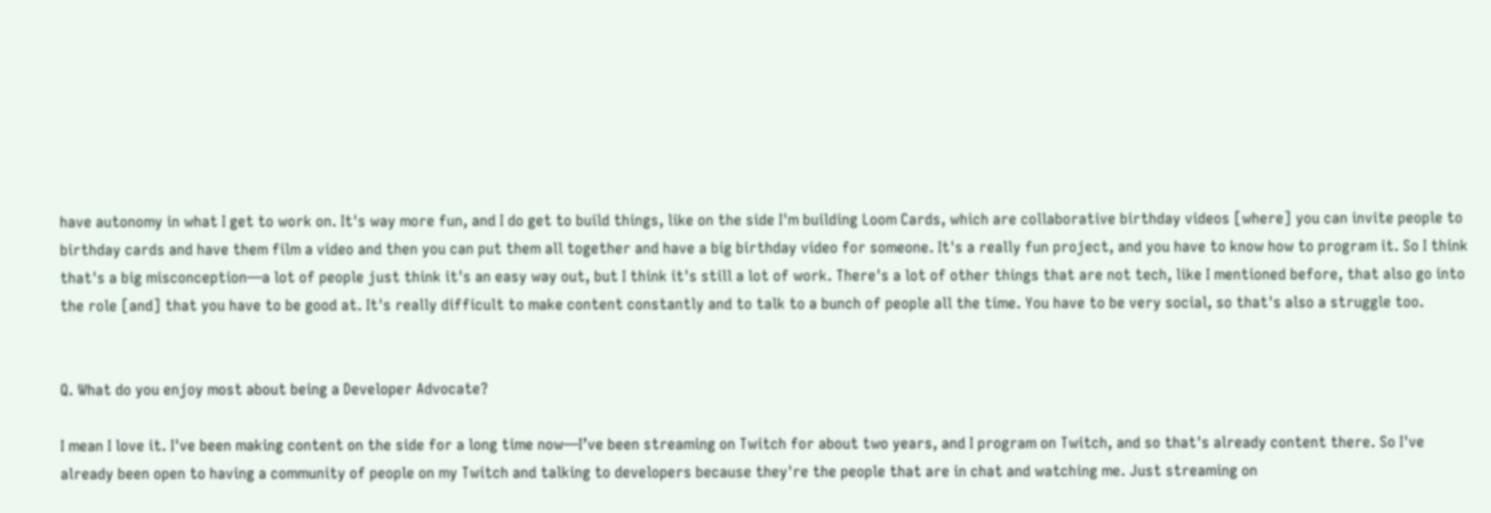have autonomy in what I get to work on. It's way more fun, and I do get to build things, like on the side I'm building Loom Cards, which are collaborative birthday videos [where] you can invite people to birthday cards and have them film a video and then you can put them all together and have a big birthday video for someone. It's a really fun project, and you have to know how to program it. So I think that's a big misconception—a lot of people just think it's an easy way out, but I think it's still a lot of work. There's a lot of other things that are not tech, like I mentioned before, that also go into the role [and] that you have to be good at. It's really difficult to make content constantly and to talk to a bunch of people all the time. You have to be very social, so that's also a struggle too.


Q. What do you enjoy most about being a Developer Advocate?

I mean I love it. I've been making content on the side for a long time now—I’ve been streaming on Twitch for about two years, and I program on Twitch, and so that's already content there. So I've already been open to having a community of people on my Twitch and talking to developers because they're the people that are in chat and watching me. Just streaming on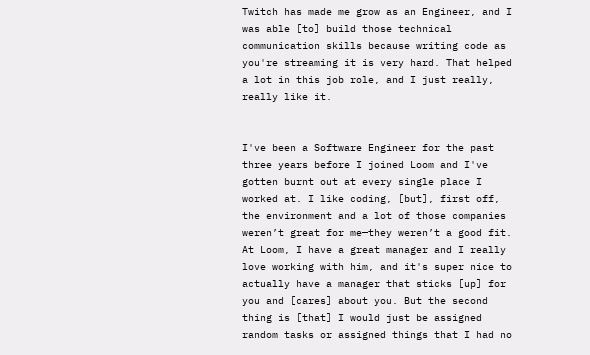Twitch has made me grow as an Engineer, and I was able [to] build those technical communication skills because writing code as you're streaming it is very hard. That helped a lot in this job role, and I just really, really like it.


I've been a Software Engineer for the past three years before I joined Loom and I've gotten burnt out at every single place I worked at. I like coding, [but], first off, the environment and a lot of those companies weren’t great for me—they weren’t a good fit. At Loom, I have a great manager and I really love working with him, and it's super nice to actually have a manager that sticks [up] for you and [cares] about you. But the second thing is [that] I would just be assigned random tasks or assigned things that I had no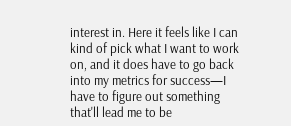interest in. Here it feels like I can kind of pick what I want to work on, and it does have to go back into my metrics for success—I have to figure out something that'll lead me to be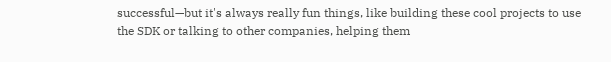successful—but it's always really fun things, like building these cool projects to use the SDK or talking to other companies, helping them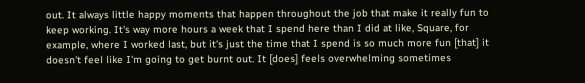out. It always little happy moments that happen throughout the job that make it really fun to keep working. It's way more hours a week that I spend here than I did at like, Square, for example, where I worked last, but it's just the time that I spend is so much more fun [that] it doesn't feel like I'm going to get burnt out. It [does] feels overwhelming sometimes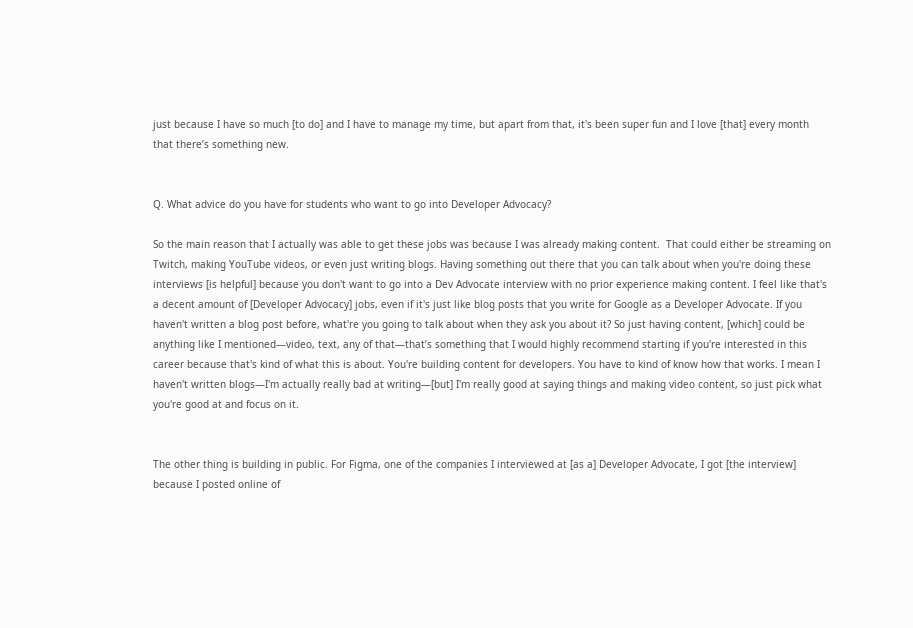just because I have so much [to do] and I have to manage my time, but apart from that, it's been super fun and I love [that] every month that there’s something new.


Q. What advice do you have for students who want to go into Developer Advocacy?

So the main reason that I actually was able to get these jobs was because I was already making content.  That could either be streaming on Twitch, making YouTube videos, or even just writing blogs. Having something out there that you can talk about when you're doing these interviews [is helpful] because you don't want to go into a Dev Advocate interview with no prior experience making content. I feel like that's a decent amount of [Developer Advocacy] jobs, even if it's just like blog posts that you write for Google as a Developer Advocate. If you haven't written a blog post before, what're you going to talk about when they ask you about it? So just having content, [which] could be anything like I mentioned—video, text, any of that—that’s something that I would highly recommend starting if you're interested in this career because that's kind of what this is about. You're building content for developers. You have to kind of know how that works. I mean I haven't written blogs—I'm actually really bad at writing—[but] I'm really good at saying things and making video content, so just pick what you're good at and focus on it.


The other thing is building in public. For Figma, one of the companies I interviewed at [as a] Developer Advocate, I got [the interview] because I posted online of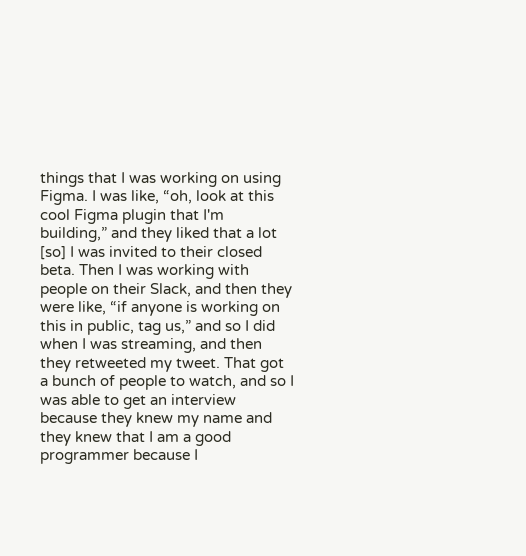things that I was working on using Figma. I was like, “oh, look at this cool Figma plugin that I'm building,” and they liked that a lot [so] I was invited to their closed beta. Then I was working with people on their Slack, and then they were like, “if anyone is working on this in public, tag us,” and so I did when I was streaming, and then they retweeted my tweet. That got a bunch of people to watch, and so I was able to get an interview because they knew my name and they knew that I am a good programmer because I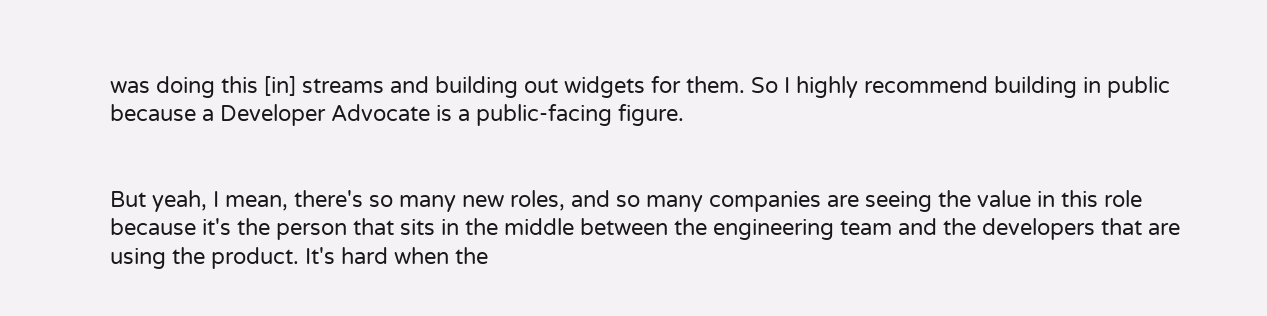was doing this [in] streams and building out widgets for them. So I highly recommend building in public because a Developer Advocate is a public-facing figure.


But yeah, I mean, there's so many new roles, and so many companies are seeing the value in this role because it's the person that sits in the middle between the engineering team and the developers that are using the product. It's hard when the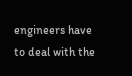engineers have to deal with the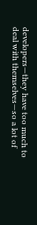developers—they have too much to deal with themselves—so a lot of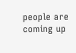people are coming up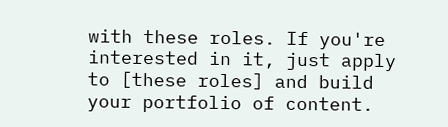with these roles. If you're interested in it, just apply to [these roles] and build your portfolio of content.